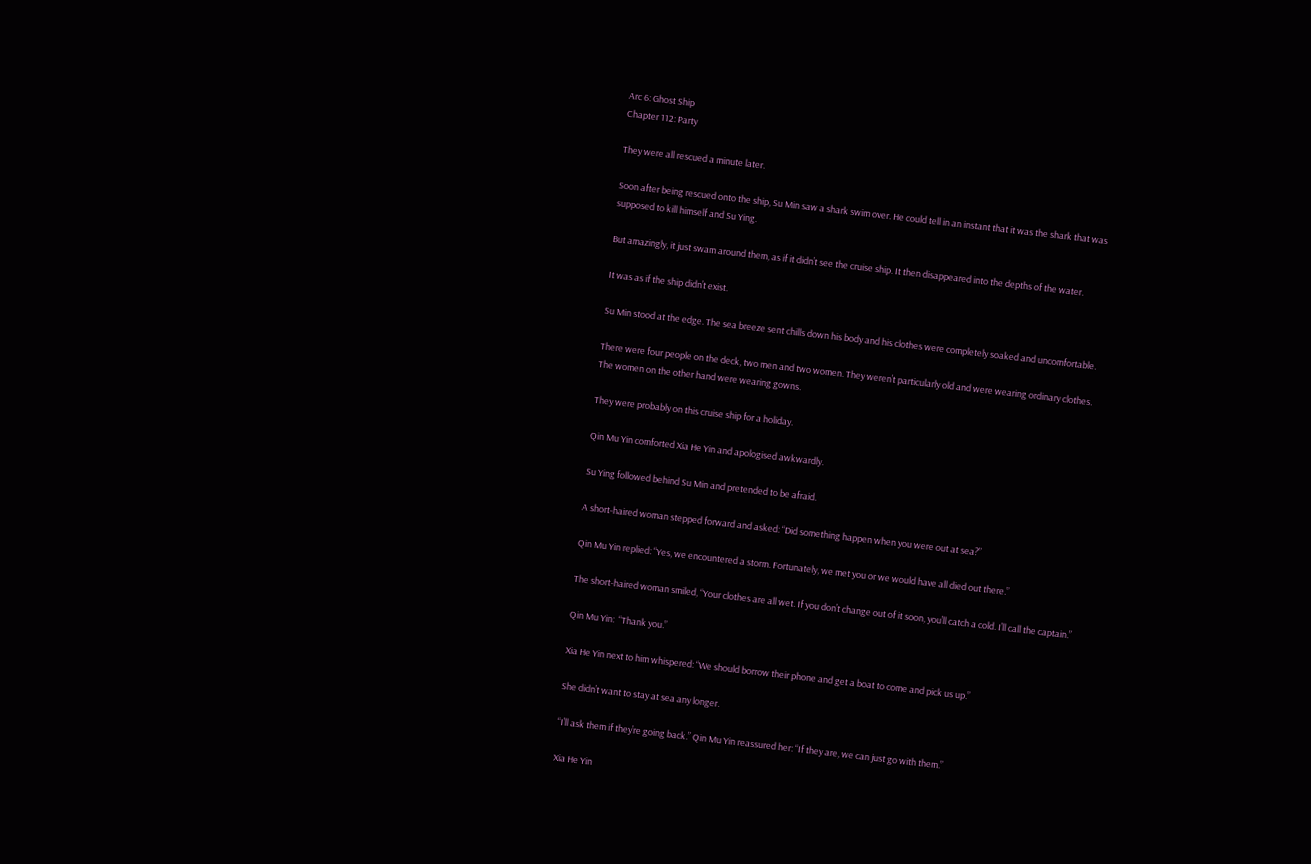Arc 6: Ghost Ship
Chapter 112: Party

They were all rescued a minute later.

Soon after being rescued onto the ship, Su Min saw a shark swim over. He could tell in an instant that it was the shark that was supposed to kill himself and Su Ying.

But amazingly, it just swam around them, as if it didn’t see the cruise ship. It then disappeared into the depths of the water.

It was as if the ship didn’t exist.

Su Min stood at the edge. The sea breeze sent chills down his body and his clothes were completely soaked and uncomfortable.

There were four people on the deck, two men and two women. They weren’t particularly old and were wearing ordinary clothes. The women on the other hand were wearing gowns.

They were probably on this cruise ship for a holiday.

Qin Mu Yin comforted Xia He Yin and apologised awkwardly.

Su Ying followed behind Su Min and pretended to be afraid.

A short-haired woman stepped forward and asked: “Did something happen when you were out at sea?”

Qin Mu Yin replied: “Yes, we encountered a storm. Fortunately, we met you or we would have all died out there.”

The short-haired woman smiled, “Your clothes are all wet. If you don’t change out of it soon, you’ll catch a cold. I’ll call the captain.”

Qin Mu Yin:  “Thank you.”

Xia He Yin next to him whispered: “We should borrow their phone and get a boat to come and pick us up.”

She didn’t want to stay at sea any longer.

“I’ll ask them if they’re going back.” Qin Mu Yin reassured her: “If they are, we can just go with them.”

Xia He Yin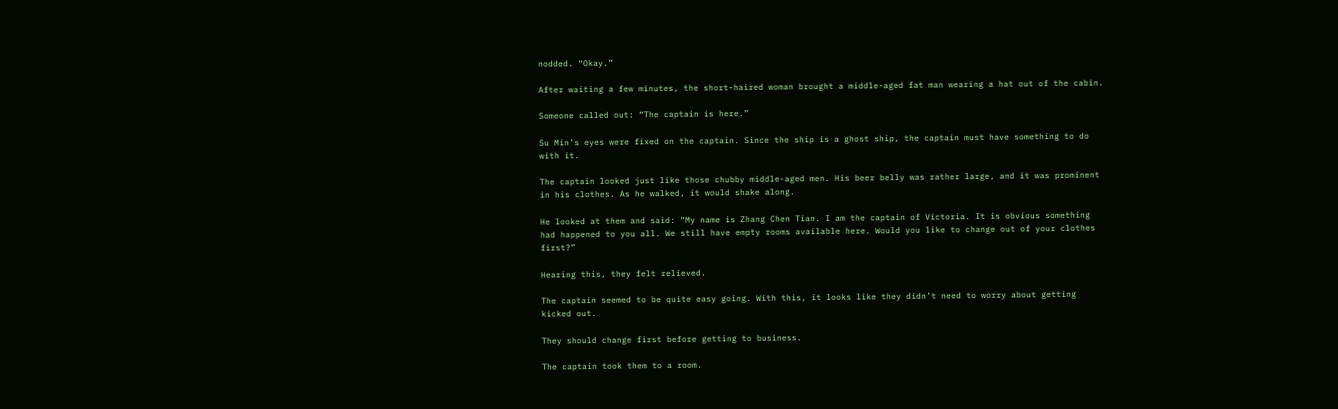nodded. “Okay.”

After waiting a few minutes, the short-haired woman brought a middle-aged fat man wearing a hat out of the cabin.

Someone called out: “The captain is here.”

Su Min’s eyes were fixed on the captain. Since the ship is a ghost ship, the captain must have something to do with it.

The captain looked just like those chubby middle-aged men. His beer belly was rather large, and it was prominent in his clothes. As he walked, it would shake along.

He looked at them and said: “My name is Zhang Chen Tian. I am the captain of Victoria. It is obvious something had happened to you all. We still have empty rooms available here. Would you like to change out of your clothes first?”

Hearing this, they felt relieved.

The captain seemed to be quite easy going. With this, it looks like they didn’t need to worry about getting kicked out.

They should change first before getting to business.

The captain took them to a room.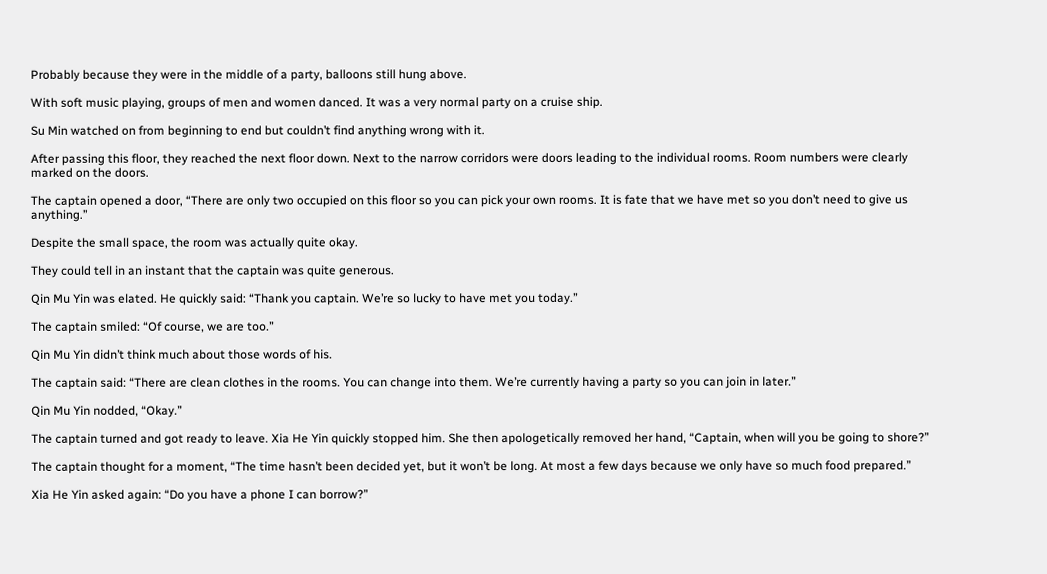Probably because they were in the middle of a party, balloons still hung above.

With soft music playing, groups of men and women danced. It was a very normal party on a cruise ship.

Su Min watched on from beginning to end but couldn’t find anything wrong with it.

After passing this floor, they reached the next floor down. Next to the narrow corridors were doors leading to the individual rooms. Room numbers were clearly marked on the doors.

The captain opened a door, “There are only two occupied on this floor so you can pick your own rooms. It is fate that we have met so you don’t need to give us anything.”

Despite the small space, the room was actually quite okay.

They could tell in an instant that the captain was quite generous.

Qin Mu Yin was elated. He quickly said: “Thank you captain. We’re so lucky to have met you today.”

The captain smiled: “Of course, we are too.”

Qin Mu Yin didn’t think much about those words of his.

The captain said: “There are clean clothes in the rooms. You can change into them. We’re currently having a party so you can join in later.”

Qin Mu Yin nodded, “Okay.”

The captain turned and got ready to leave. Xia He Yin quickly stopped him. She then apologetically removed her hand, “Captain, when will you be going to shore?”

The captain thought for a moment, “The time hasn’t been decided yet, but it won’t be long. At most a few days because we only have so much food prepared.”

Xia He Yin asked again: “Do you have a phone I can borrow?”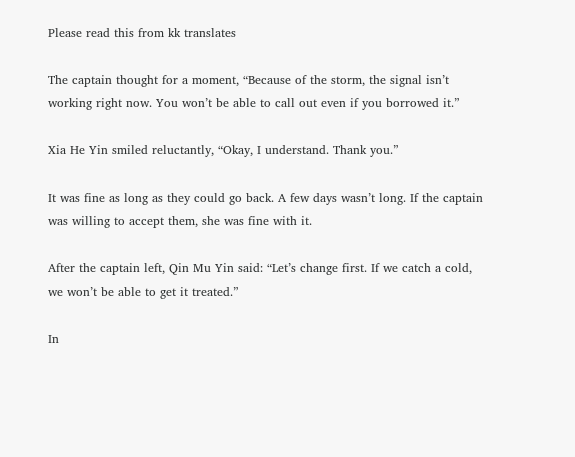Please read this from kk translates

The captain thought for a moment, “Because of the storm, the signal isn’t working right now. You won’t be able to call out even if you borrowed it.”

Xia He Yin smiled reluctantly, “Okay, I understand. Thank you.”

It was fine as long as they could go back. A few days wasn’t long. If the captain was willing to accept them, she was fine with it.

After the captain left, Qin Mu Yin said: “Let’s change first. If we catch a cold, we won’t be able to get it treated.”

In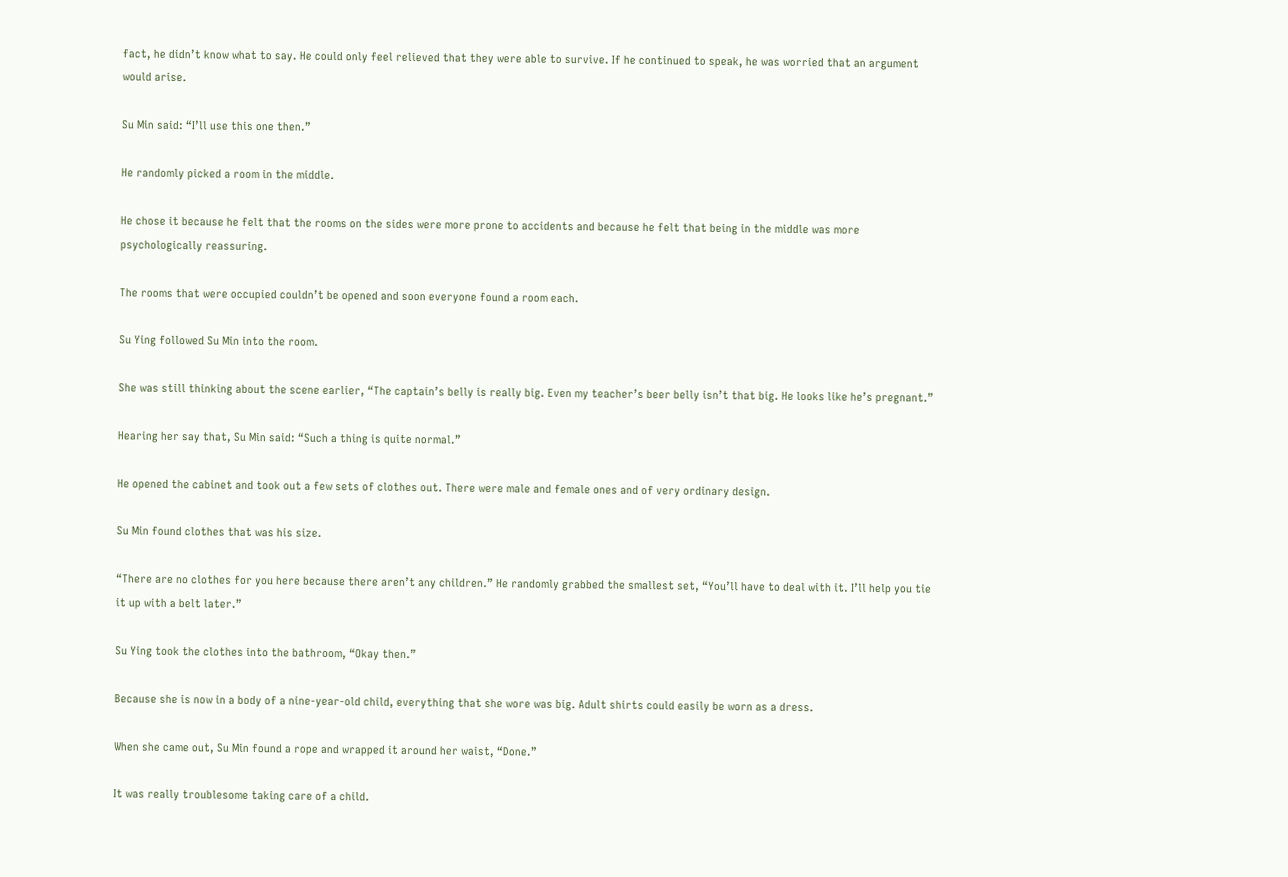fact, he didn’t know what to say. He could only feel relieved that they were able to survive. If he continued to speak, he was worried that an argument would arise.

Su Min said: “I’ll use this one then.”

He randomly picked a room in the middle.

He chose it because he felt that the rooms on the sides were more prone to accidents and because he felt that being in the middle was more psychologically reassuring.

The rooms that were occupied couldn’t be opened and soon everyone found a room each.

Su Ying followed Su Min into the room.

She was still thinking about the scene earlier, “The captain’s belly is really big. Even my teacher’s beer belly isn’t that big. He looks like he’s pregnant.”

Hearing her say that, Su Min said: “Such a thing is quite normal.”

He opened the cabinet and took out a few sets of clothes out. There were male and female ones and of very ordinary design.

Su Min found clothes that was his size.

“There are no clothes for you here because there aren’t any children.” He randomly grabbed the smallest set, “You’ll have to deal with it. I’ll help you tie it up with a belt later.”

Su Ying took the clothes into the bathroom, “Okay then.”

Because she is now in a body of a nine-year-old child, everything that she wore was big. Adult shirts could easily be worn as a dress.

When she came out, Su Min found a rope and wrapped it around her waist, “Done.”

It was really troublesome taking care of a child.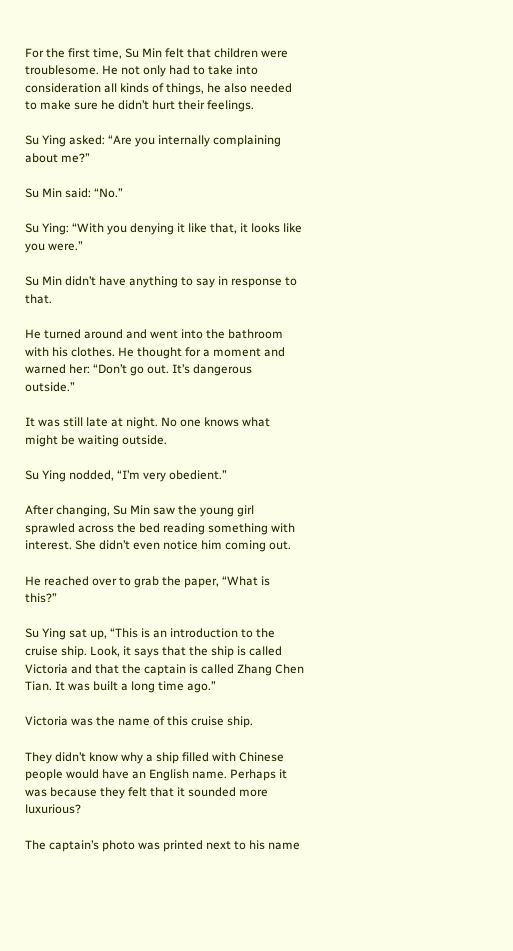For the first time, Su Min felt that children were troublesome. He not only had to take into consideration all kinds of things, he also needed to make sure he didn’t hurt their feelings.

Su Ying asked: “Are you internally complaining about me?”

Su Min said: “No.”

Su Ying: “With you denying it like that, it looks like you were.”

Su Min didn’t have anything to say in response to that.

He turned around and went into the bathroom with his clothes. He thought for a moment and warned her: “Don’t go out. It’s dangerous outside.”

It was still late at night. No one knows what might be waiting outside.

Su Ying nodded, “I’m very obedient.”

After changing, Su Min saw the young girl sprawled across the bed reading something with interest. She didn’t even notice him coming out.

He reached over to grab the paper, “What is this?”

Su Ying sat up, “This is an introduction to the cruise ship. Look, it says that the ship is called Victoria and that the captain is called Zhang Chen Tian. It was built a long time ago.”

Victoria was the name of this cruise ship.

They didn’t know why a ship filled with Chinese people would have an English name. Perhaps it was because they felt that it sounded more luxurious?

The captain’s photo was printed next to his name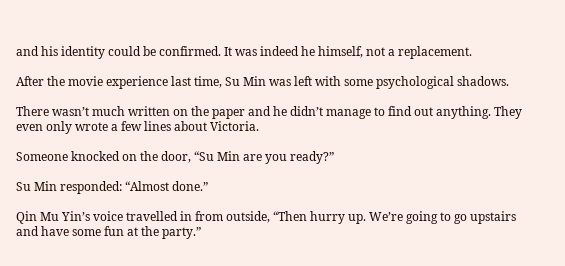and his identity could be confirmed. It was indeed he himself, not a replacement.

After the movie experience last time, Su Min was left with some psychological shadows.

There wasn’t much written on the paper and he didn’t manage to find out anything. They even only wrote a few lines about Victoria.

Someone knocked on the door, “Su Min are you ready?”

Su Min responded: “Almost done.”

Qin Mu Yin’s voice travelled in from outside, “Then hurry up. We’re going to go upstairs and have some fun at the party.”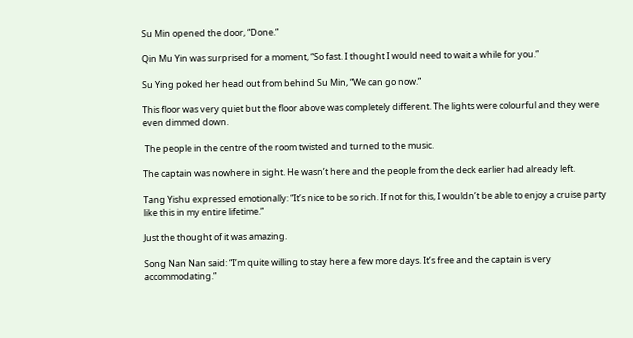Su Min opened the door, “Done.”

Qin Mu Yin was surprised for a moment, “So fast. I thought I would need to wait a while for you.”

Su Ying poked her head out from behind Su Min, “We can go now.”

This floor was very quiet but the floor above was completely different. The lights were colourful and they were even dimmed down.

 The people in the centre of the room twisted and turned to the music.

The captain was nowhere in sight. He wasn’t here and the people from the deck earlier had already left.

Tang Yishu expressed emotionally: “It’s nice to be so rich. If not for this, I wouldn’t be able to enjoy a cruise party like this in my entire lifetime.”

Just the thought of it was amazing.

Song Nan Nan said: “I’m quite willing to stay here a few more days. It’s free and the captain is very accommodating.”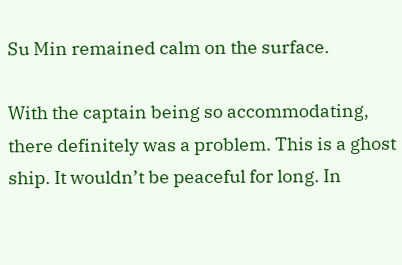Su Min remained calm on the surface.

With the captain being so accommodating, there definitely was a problem. This is a ghost ship. It wouldn’t be peaceful for long. In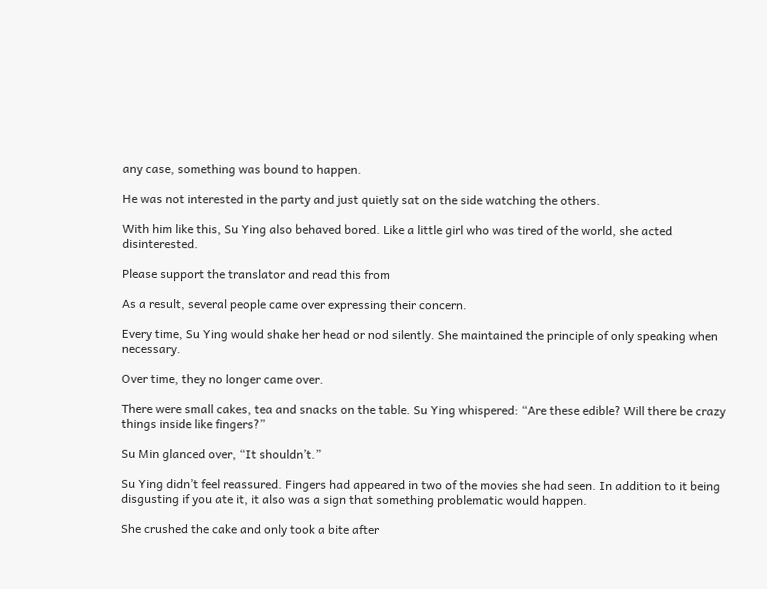any case, something was bound to happen.

He was not interested in the party and just quietly sat on the side watching the others.

With him like this, Su Ying also behaved bored. Like a little girl who was tired of the world, she acted disinterested.

Please support the translator and read this from

As a result, several people came over expressing their concern.

Every time, Su Ying would shake her head or nod silently. She maintained the principle of only speaking when necessary.

Over time, they no longer came over.

There were small cakes, tea and snacks on the table. Su Ying whispered: “Are these edible? Will there be crazy things inside like fingers?”

Su Min glanced over, “It shouldn’t.”

Su Ying didn’t feel reassured. Fingers had appeared in two of the movies she had seen. In addition to it being disgusting if you ate it, it also was a sign that something problematic would happen.

She crushed the cake and only took a bite after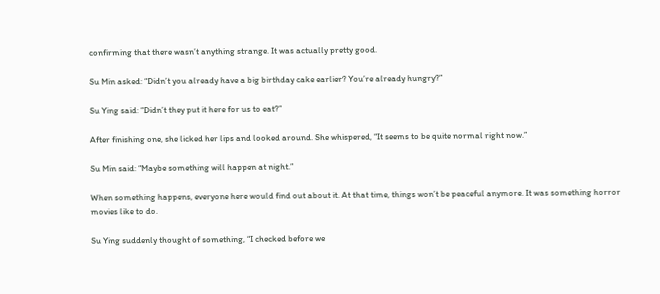confirming that there wasn’t anything strange. It was actually pretty good.

Su Min asked: “Didn’t you already have a big birthday cake earlier? You’re already hungry?”

Su Ying said: “Didn’t they put it here for us to eat?”

After finishing one, she licked her lips and looked around. She whispered, “It seems to be quite normal right now.”

Su Min said: “Maybe something will happen at night.”

When something happens, everyone here would find out about it. At that time, things won’t be peaceful anymore. It was something horror movies like to do.

Su Ying suddenly thought of something, “I checked before we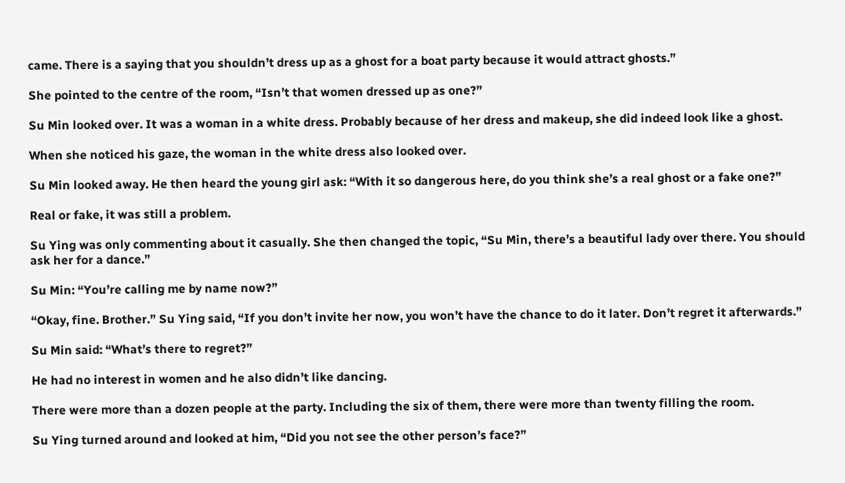came. There is a saying that you shouldn’t dress up as a ghost for a boat party because it would attract ghosts.”

She pointed to the centre of the room, “Isn’t that women dressed up as one?”

Su Min looked over. It was a woman in a white dress. Probably because of her dress and makeup, she did indeed look like a ghost.

When she noticed his gaze, the woman in the white dress also looked over.

Su Min looked away. He then heard the young girl ask: “With it so dangerous here, do you think she’s a real ghost or a fake one?”

Real or fake, it was still a problem.

Su Ying was only commenting about it casually. She then changed the topic, “Su Min, there’s a beautiful lady over there. You should ask her for a dance.”

Su Min: “You’re calling me by name now?”

“Okay, fine. Brother.” Su Ying said, “If you don’t invite her now, you won’t have the chance to do it later. Don’t regret it afterwards.”

Su Min said: “What’s there to regret?”

He had no interest in women and he also didn’t like dancing.

There were more than a dozen people at the party. Including the six of them, there were more than twenty filling the room.

Su Ying turned around and looked at him, “Did you not see the other person’s face?”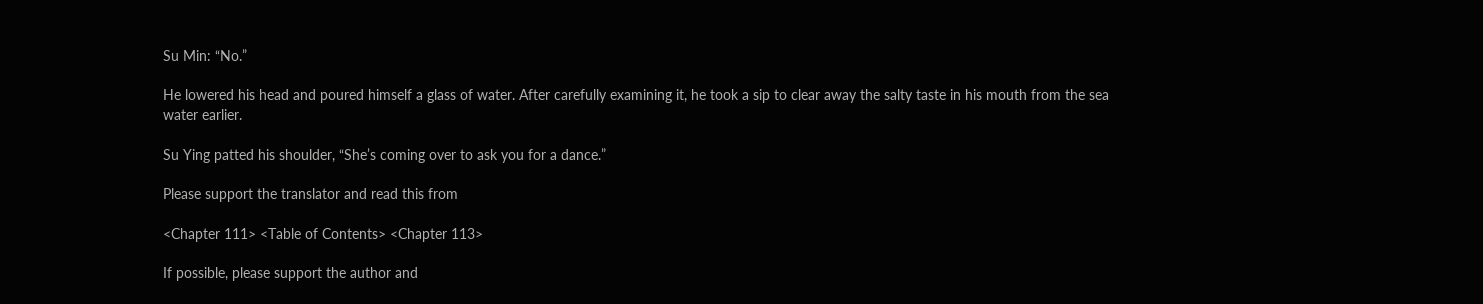Su Min: “No.”

He lowered his head and poured himself a glass of water. After carefully examining it, he took a sip to clear away the salty taste in his mouth from the sea water earlier.

Su Ying patted his shoulder, “She’s coming over to ask you for a dance.”

Please support the translator and read this from

<Chapter 111> <Table of Contents> <Chapter 113>

If possible, please support the author and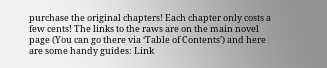purchase the original chapters! Each chapter only costs a few cents! The links to the raws are on the main novel page (You can go there via ‘Table of Contents’) and here are some handy guides: Link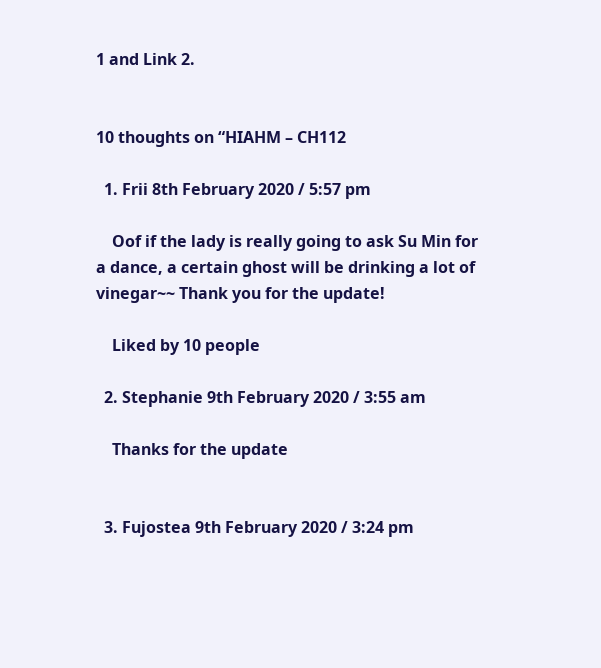1 and Link 2.


10 thoughts on “HIAHM – CH112

  1. Frii 8th February 2020 / 5:57 pm

    Oof if the lady is really going to ask Su Min for a dance, a certain ghost will be drinking a lot of vinegar~~ Thank you for the update!

    Liked by 10 people

  2. Stephanie 9th February 2020 / 3:55 am

    Thanks for the update


  3. Fujostea 9th February 2020 / 3:24 pm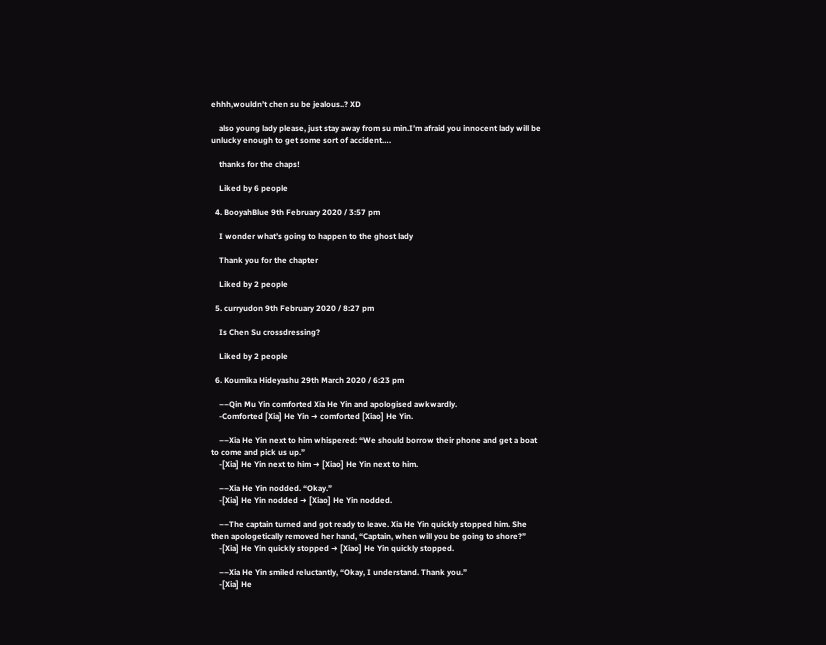ehhh,wouldn’t chen su be jealous..? XD

    also young lady please, just stay away from su min.I’m afraid you innocent lady will be unlucky enough to get some sort of accident….

    thanks for the chaps!

    Liked by 6 people

  4. BooyahBlue 9th February 2020 / 3:57 pm

    I wonder what’s going to happen to the ghost lady

    Thank you for the chapter

    Liked by 2 people

  5. curryudon 9th February 2020 / 8:27 pm

    Is Chen Su crossdressing?

    Liked by 2 people

  6. Koumika Hideyashu 29th March 2020 / 6:23 pm

    ––Qin Mu Yin comforted Xia He Yin and apologised awkwardly.
    -Comforted [Xia] He Yin ➜ comforted [Xiao] He Yin.

    ––Xia He Yin next to him whispered: “We should borrow their phone and get a boat to come and pick us up.”
    -[Xia] He Yin next to him ➜ [Xiao] He Yin next to him.

    ––Xia He Yin nodded. “Okay.”
    -[Xia] He Yin nodded ➜ [Xiao] He Yin nodded.

    ––The captain turned and got ready to leave. Xia He Yin quickly stopped him. She then apologetically removed her hand, “Captain, when will you be going to shore?”
    -[Xia] He Yin quickly stopped ➜ [Xiao] He Yin quickly stopped.

    ––Xia He Yin smiled reluctantly, “Okay, I understand. Thank you.”
    -[Xia] He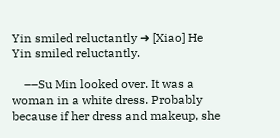Yin smiled reluctantly ➜ [Xiao] He Yin smiled reluctantly.

    ––Su Min looked over. It was a woman in a white dress. Probably because if her dress and makeup, she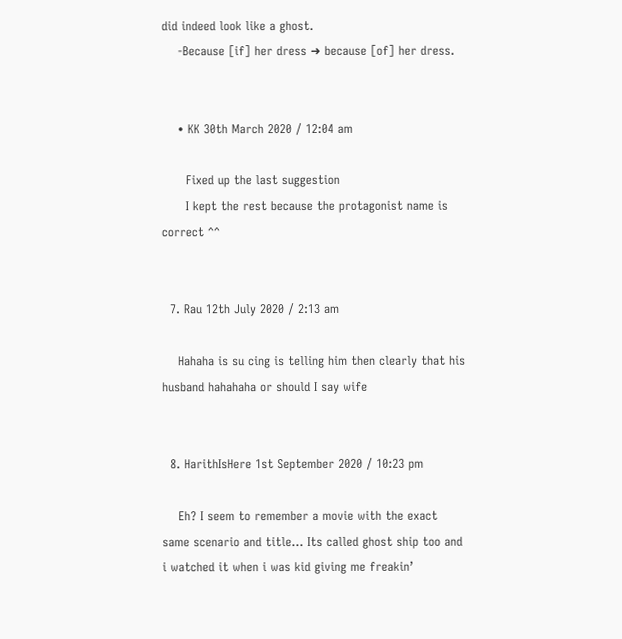did indeed look like a ghost.
    -Because [if] her dress ➜ because [of] her dress.


    • KK 30th March 2020 / 12:04 am

      Fixed up the last suggestion
      I kept the rest because the protagonist name is correct ^^


  7. Rau 12th July 2020 / 2:13 am

    Hahaha is su cing is telling him then clearly that his husband hahahaha or should I say wife


  8. HarithIsHere 1st September 2020 / 10:23 pm

    Eh? I seem to remember a movie with the exact same scenario and title… Its called ghost ship too and i watched it when i was kid giving me freakin’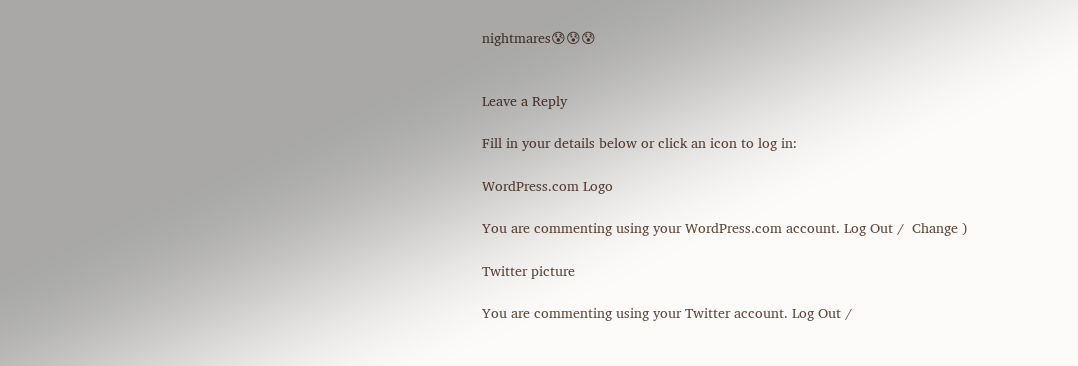nightmares😰😰😰


Leave a Reply

Fill in your details below or click an icon to log in:

WordPress.com Logo

You are commenting using your WordPress.com account. Log Out /  Change )

Twitter picture

You are commenting using your Twitter account. Log Out /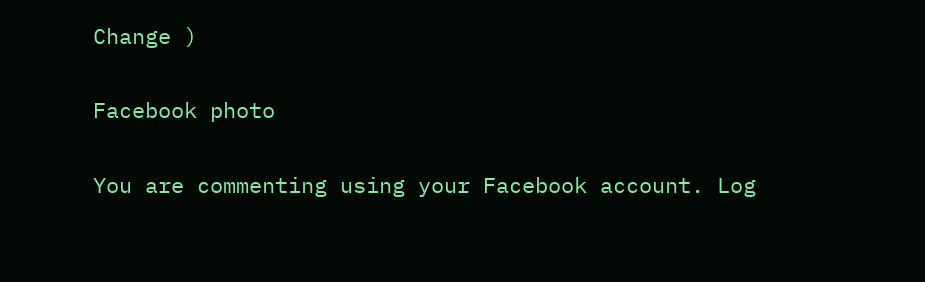Change )

Facebook photo

You are commenting using your Facebook account. Log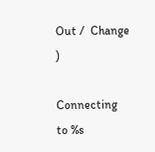Out /  Change )

Connecting to %s